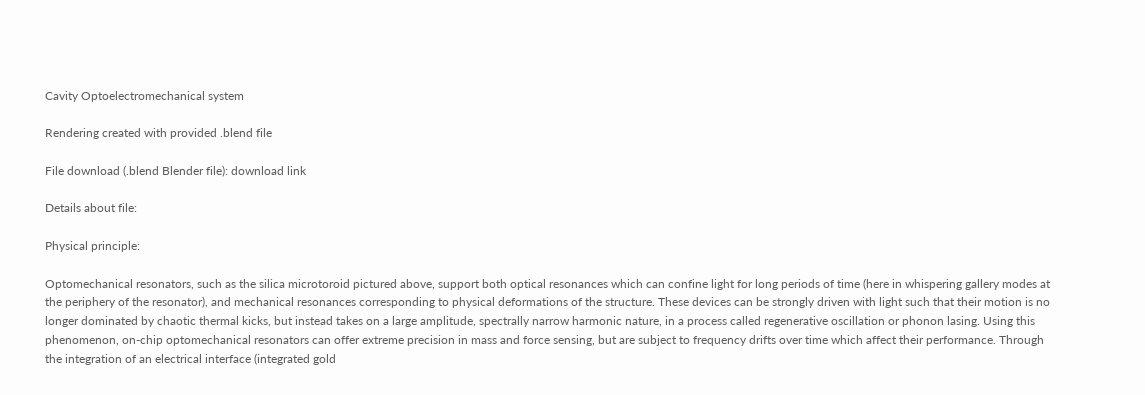Cavity Optoelectromechanical system

Rendering created with provided .blend file

File download (.blend Blender file): download link

Details about file:

Physical principle:

Optomechanical resonators, such as the silica microtoroid pictured above, support both optical resonances which can confine light for long periods of time (here in whispering gallery modes at the periphery of the resonator), and mechanical resonances corresponding to physical deformations of the structure. These devices can be strongly driven with light such that their motion is no longer dominated by chaotic thermal kicks, but instead takes on a large amplitude, spectrally narrow harmonic nature, in a process called regenerative oscillation or phonon lasing. Using this phenomenon, on-chip optomechanical resonators can offer extreme precision in mass and force sensing, but are subject to frequency drifts over time which affect their performance. Through the integration of an electrical interface (integrated gold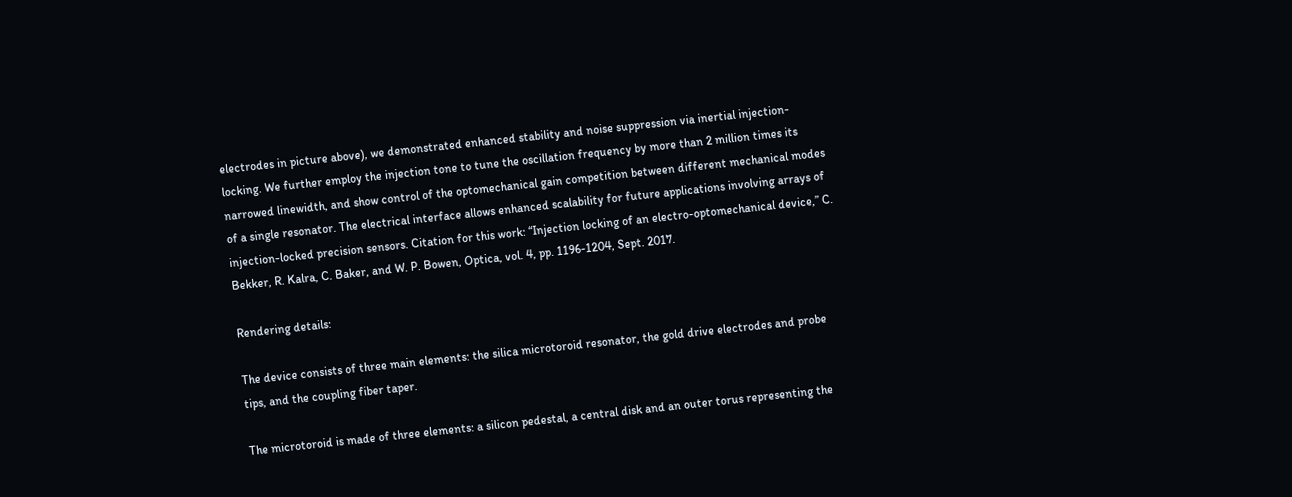electrodes in picture above), we demonstrated enhanced stability and noise suppression via inertial injection-locking. We further employ the injection tone to tune the oscillation frequency by more than 2 million times its narrowed linewidth, and show control of the optomechanical gain competition between different mechanical modes of a single resonator. The electrical interface allows enhanced scalability for future applications involving arrays of injection-locked precision sensors. Citation for this work: “Injection locking of an electro-optomechanical device,” C. Bekker, R. Kalra, C. Baker, and W. P. Bowen, Optica, vol. 4, pp. 1196-1204, Sept. 2017.

Rendering details:

The device consists of three main elements: the silica microtoroid resonator, the gold drive electrodes and probe tips, and the coupling fiber taper.

The microtoroid is made of three elements: a silicon pedestal, a central disk and an outer torus representing the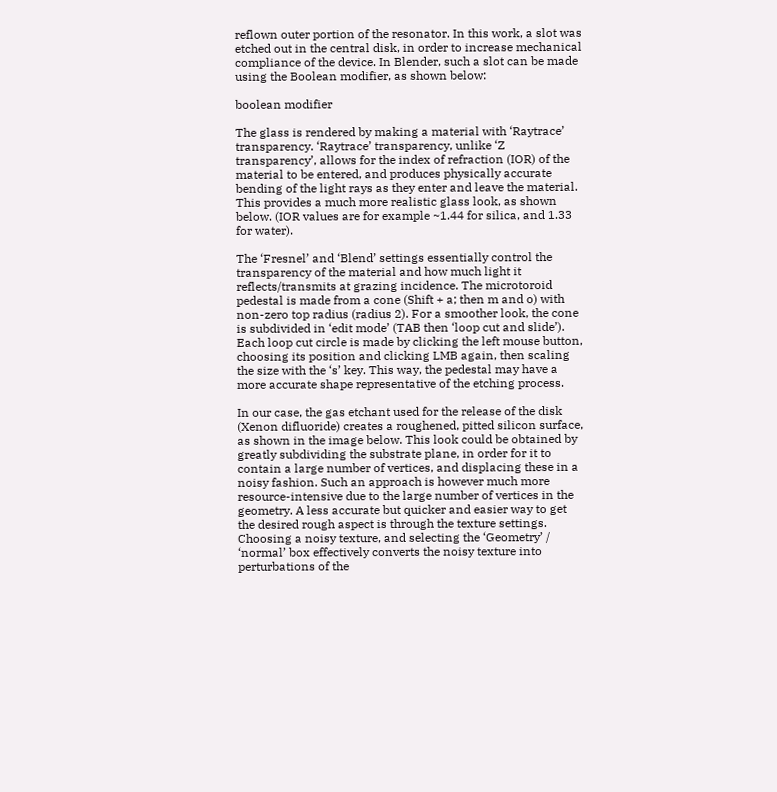reflown outer portion of the resonator. In this work, a slot was etched out in the central disk, in order to increase mechanical compliance of the device. In Blender, such a slot can be made using the Boolean modifier, as shown below:

boolean modifier

The glass is rendered by making a material with ‘Raytrace’ transparency. ‘Raytrace’ transparency, unlike ‘Z transparency’, allows for the index of refraction (IOR) of the material to be entered, and produces physically accurate bending of the light rays as they enter and leave the material. This provides a much more realistic glass look, as shown below. (IOR values are for example ~1.44 for silica, and 1.33 for water).

The ‘Fresnel’ and ‘Blend’ settings essentially control the transparency of the material and how much light it reflects/transmits at grazing incidence. The microtoroid pedestal is made from a cone (Shift + a; then m and o) with non-zero top radius (radius 2). For a smoother look, the cone is subdivided in ‘edit mode’ (TAB then ‘loop cut and slide’). Each loop cut circle is made by clicking the left mouse button, choosing its position and clicking LMB again, then scaling the size with the ‘s’ key. This way, the pedestal may have a more accurate shape representative of the etching process.

In our case, the gas etchant used for the release of the disk (Xenon difluoride) creates a roughened, pitted silicon surface, as shown in the image below. This look could be obtained by greatly subdividing the substrate plane, in order for it to contain a large number of vertices, and displacing these in a noisy fashion. Such an approach is however much more resource-intensive due to the large number of vertices in the geometry. A less accurate but quicker and easier way to get the desired rough aspect is through the texture settings. Choosing a noisy texture, and selecting the ‘Geometry’ / ‘normal’ box effectively converts the noisy texture into perturbations of the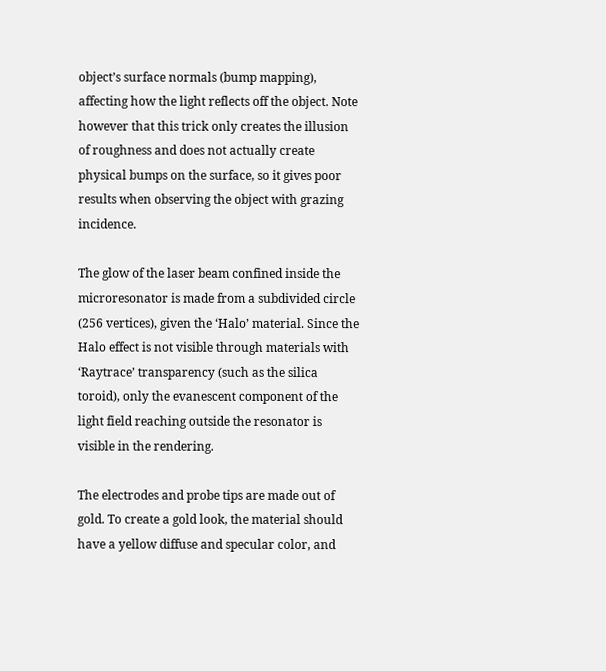object’s surface normals (bump mapping), affecting how the light reflects off the object. Note however that this trick only creates the illusion of roughness and does not actually create physical bumps on the surface, so it gives poor results when observing the object with grazing incidence.

The glow of the laser beam confined inside the microresonator is made from a subdivided circle (256 vertices), given the ‘Halo’ material. Since the Halo effect is not visible through materials with ‘Raytrace’ transparency (such as the silica toroid), only the evanescent component of the light field reaching outside the resonator is visible in the rendering.

The electrodes and probe tips are made out of gold. To create a gold look, the material should have a yellow diffuse and specular color, and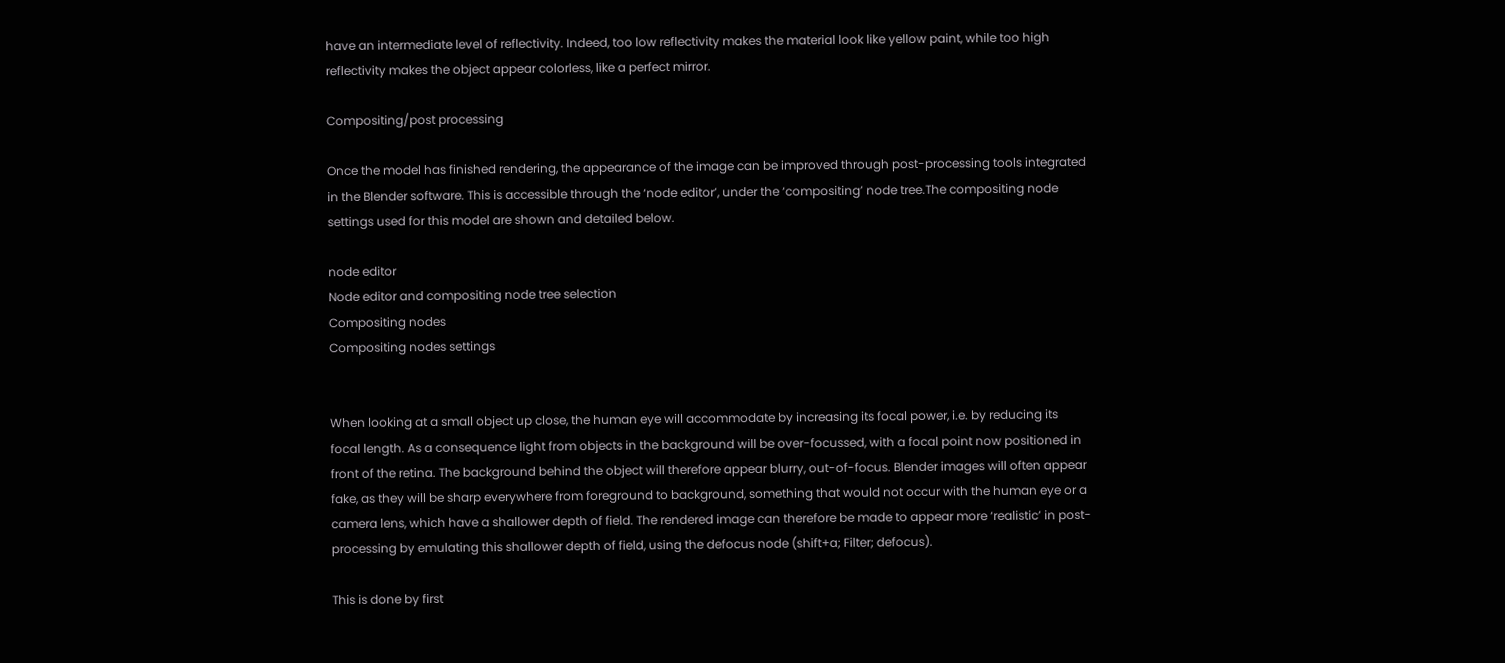have an intermediate level of reflectivity. Indeed, too low reflectivity makes the material look like yellow paint, while too high reflectivity makes the object appear colorless, like a perfect mirror.

Compositing/post processing

Once the model has finished rendering, the appearance of the image can be improved through post-processing tools integrated in the Blender software. This is accessible through the ‘node editor’, under the ‘compositing’ node tree.The compositing node settings used for this model are shown and detailed below.

node editor
Node editor and compositing node tree selection
Compositing nodes
Compositing nodes settings


When looking at a small object up close, the human eye will accommodate by increasing its focal power, i.e. by reducing its focal length. As a consequence light from objects in the background will be over-focussed, with a focal point now positioned in front of the retina. The background behind the object will therefore appear blurry, out-of-focus. Blender images will often appear fake, as they will be sharp everywhere from foreground to background, something that would not occur with the human eye or a camera lens, which have a shallower depth of field. The rendered image can therefore be made to appear more ‘realistic’ in post-processing by emulating this shallower depth of field, using the defocus node (shift+a; Filter; defocus).

This is done by first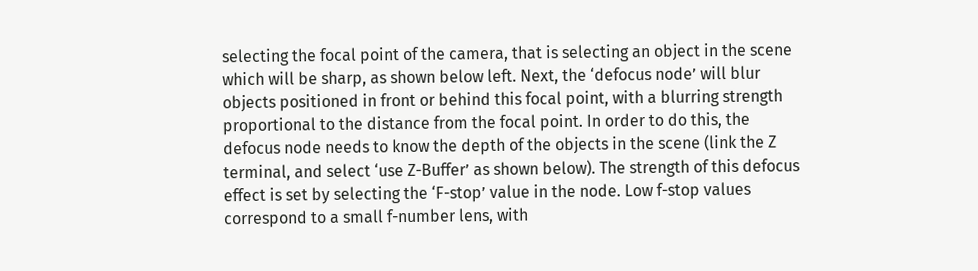selecting the focal point of the camera, that is selecting an object in the scene which will be sharp, as shown below left. Next, the ‘defocus node’ will blur objects positioned in front or behind this focal point, with a blurring strength proportional to the distance from the focal point. In order to do this, the defocus node needs to know the depth of the objects in the scene (link the Z terminal, and select ‘use Z-Buffer’ as shown below). The strength of this defocus effect is set by selecting the ‘F-stop’ value in the node. Low f-stop values correspond to a small f-number lens, with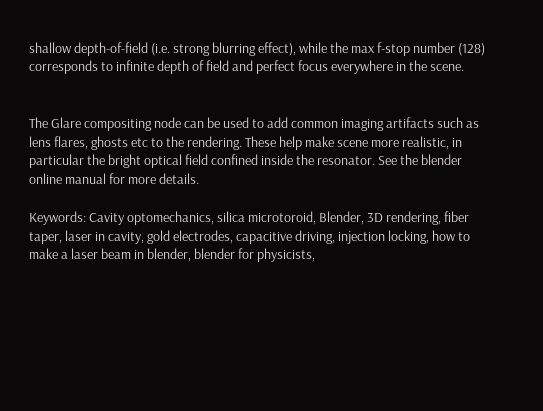shallow depth-of-field (i.e. strong blurring effect), while the max f-stop number (128) corresponds to infinite depth of field and perfect focus everywhere in the scene.


The Glare compositing node can be used to add common imaging artifacts such as lens flares, ghosts etc to the rendering. These help make scene more realistic, in particular the bright optical field confined inside the resonator. See the blender online manual for more details.

Keywords: Cavity optomechanics, silica microtoroid, Blender, 3D rendering, fiber taper, laser in cavity, gold electrodes, capacitive driving, injection locking, how to make a laser beam in blender, blender for physicists,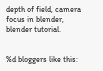depth of field, camera focus in blender, blender tutorial.


%d bloggers like this: